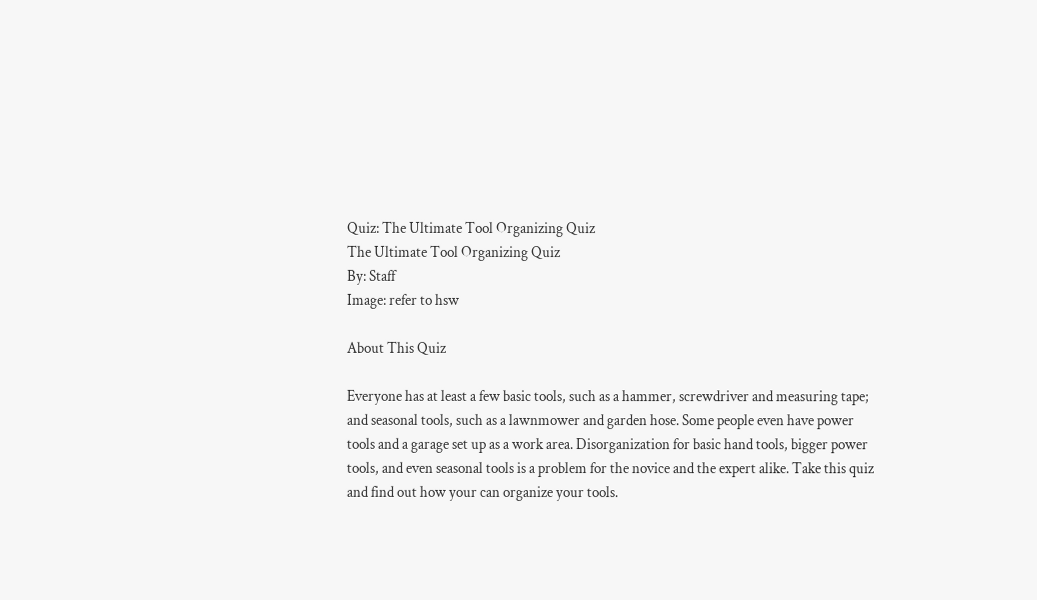Quiz: The Ultimate Tool Organizing Quiz
The Ultimate Tool Organizing Quiz
By: Staff
Image: refer to hsw

About This Quiz

Everyone has at least a few basic tools, such as a hammer, screwdriver and measuring tape; and seasonal tools, such as a lawnmower and garden hose. Some people even have power tools and a garage set up as a work area. Disorganization for basic hand tools, bigger power tools, and even seasonal tools is a problem for the novice and the expert alike. Take this quiz and find out how your can organize your tools.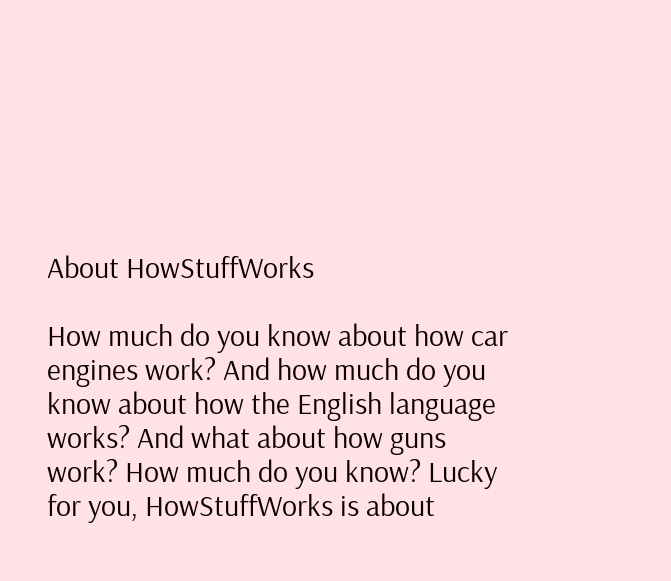About HowStuffWorks

How much do you know about how car engines work? And how much do you know about how the English language works? And what about how guns work? How much do you know? Lucky for you, HowStuffWorks is about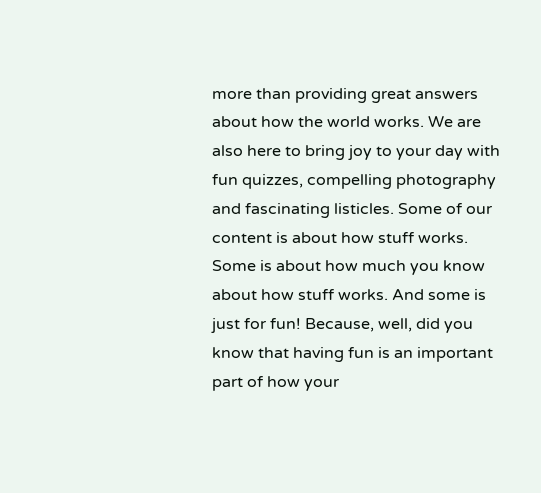more than providing great answers about how the world works. We are also here to bring joy to your day with fun quizzes, compelling photography and fascinating listicles. Some of our content is about how stuff works. Some is about how much you know about how stuff works. And some is just for fun! Because, well, did you know that having fun is an important part of how your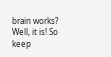brain works? Well, it is! So keep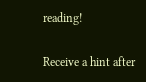reading!

Receive a hint after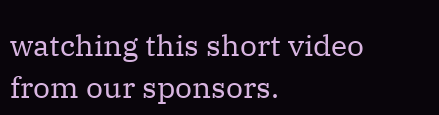watching this short video from our sponsors.